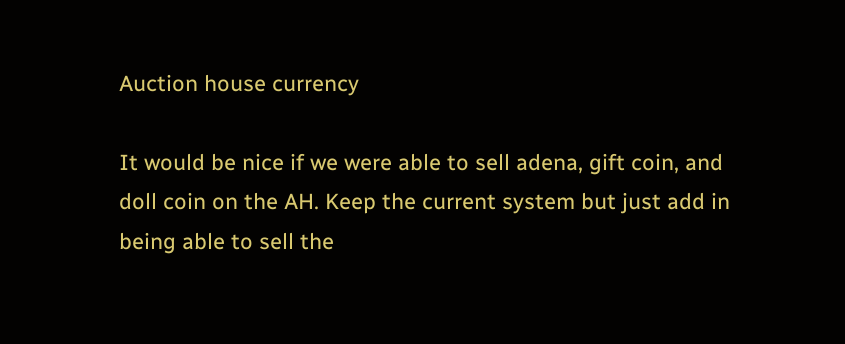Auction house currency

It would be nice if we were able to sell adena, gift coin, and doll coin on the AH. Keep the current system but just add in being able to sell the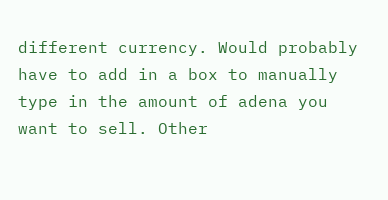different currency. Would probably have to add in a box to manually type in the amount of adena you want to sell. Other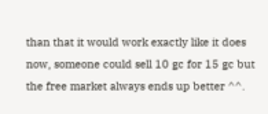than that it would work exactly like it does now, someone could sell 10 gc for 15 gc but the free market always ends up better ^^.